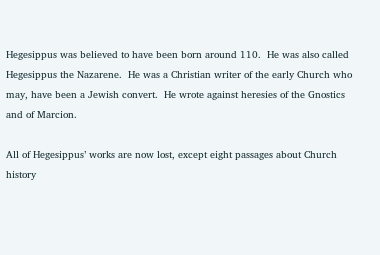Hegesippus was believed to have been born around 110.  He was also called Hegesippus the Nazarene.  He was a Christian writer of the early Church who may, have been a Jewish convert.  He wrote against heresies of the Gnostics and of Marcion.

All of Hegesippus’ works are now lost, except eight passages about Church history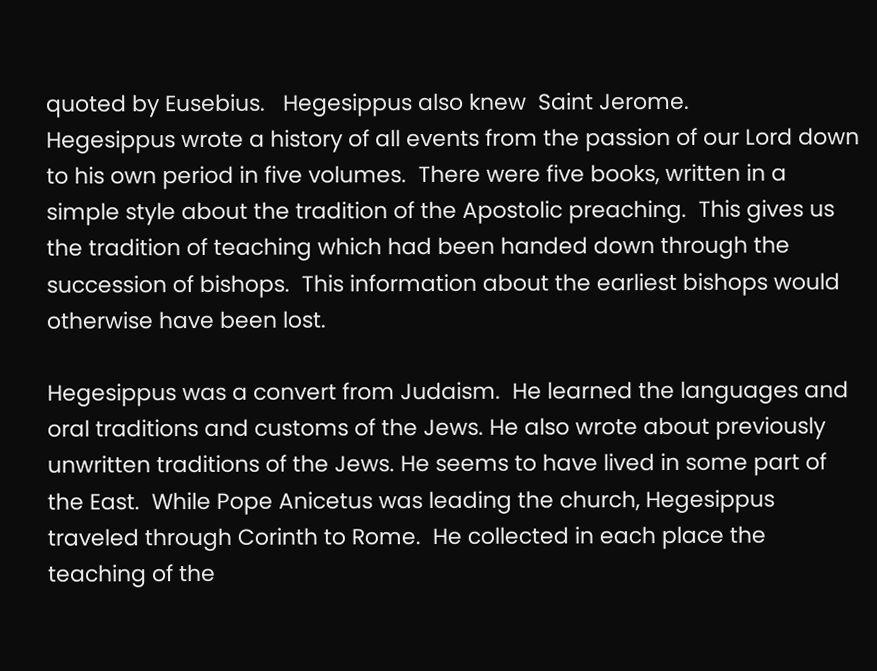quoted by Eusebius.   Hegesippus also knew  Saint Jerome.
Hegesippus wrote a history of all events from the passion of our Lord down to his own period in five volumes.  There were five books, written in a simple style about the tradition of the Apostolic preaching.  This gives us the tradition of teaching which had been handed down through the succession of bishops.  This information about the earliest bishops would otherwise have been lost.

Hegesippus was a convert from Judaism.  He learned the languages and oral traditions and customs of the Jews. He also wrote about previously unwritten traditions of the Jews. He seems to have lived in some part of the East.  While Pope Anicetus was leading the church, Hegesippus traveled through Corinth to Rome.  He collected in each place the teaching of the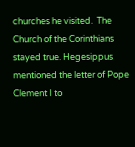churches he visited.  The Church of the Corinthians stayed true. Hegesippus mentioned the letter of Pope Clement I to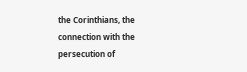the Corinthians, the connection with the persecution of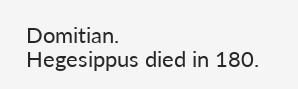Domitian.
Hegesippus died in 180.